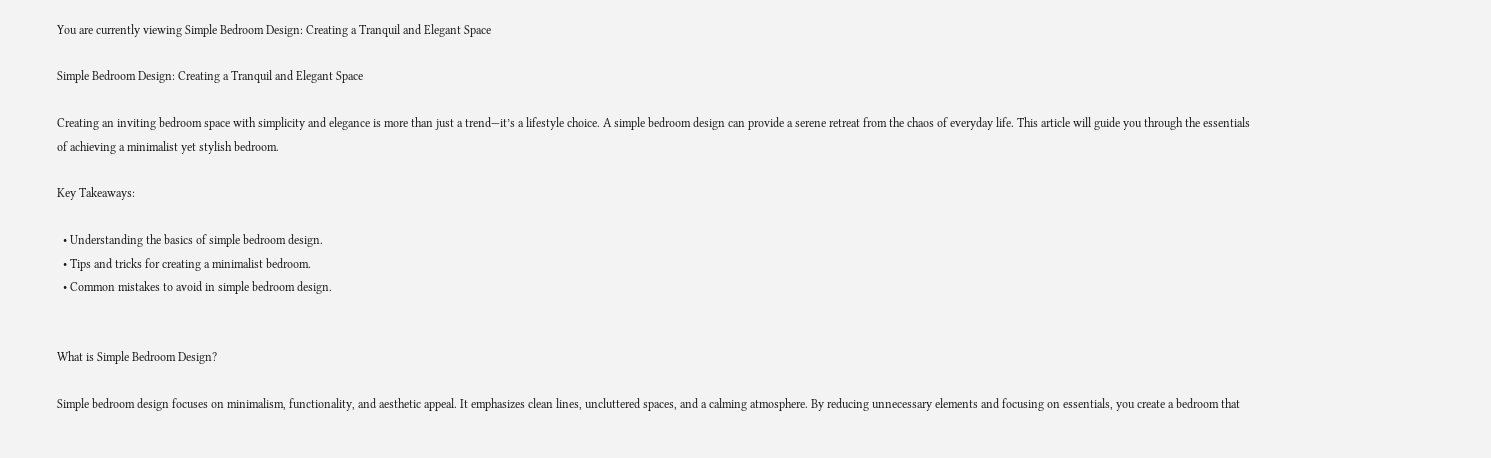You are currently viewing Simple Bedroom Design: Creating a Tranquil and Elegant Space

Simple Bedroom Design: Creating a Tranquil and Elegant Space

Creating an inviting bedroom space with simplicity and elegance is more than just a trend—it’s a lifestyle choice. A simple bedroom design can provide a serene retreat from the chaos of everyday life. This article will guide you through the essentials of achieving a minimalist yet stylish bedroom.

Key Takeaways:

  • Understanding the basics of simple bedroom design.
  • Tips and tricks for creating a minimalist bedroom.
  • Common mistakes to avoid in simple bedroom design.


What is Simple Bedroom Design?

Simple bedroom design focuses on minimalism, functionality, and aesthetic appeal. It emphasizes clean lines, uncluttered spaces, and a calming atmosphere. By reducing unnecessary elements and focusing on essentials, you create a bedroom that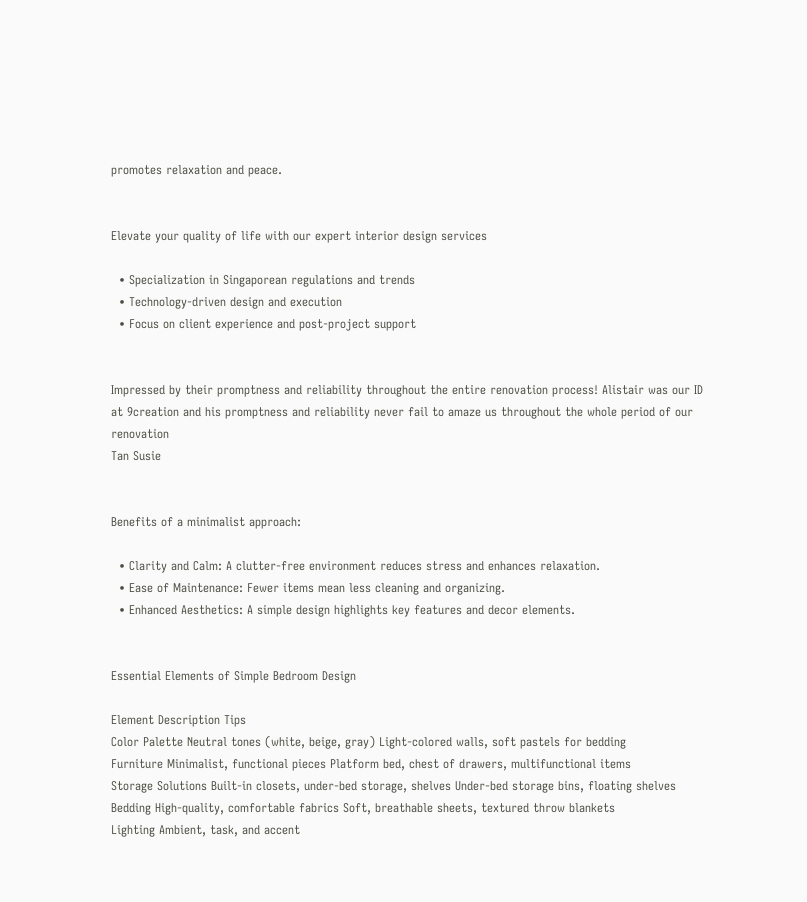promotes relaxation and peace.


Elevate your quality of life with our expert interior design services

  • Specialization in Singaporean regulations and trends
  • Technology-driven design and execution
  • Focus on client experience and post-project support


Impressed by their promptness and reliability throughout the entire renovation process! Alistair was our ID at 9creation and his promptness and reliability never fail to amaze us throughout the whole period of our renovation
Tan Susie


Benefits of a minimalist approach:

  • Clarity and Calm: A clutter-free environment reduces stress and enhances relaxation.
  • Ease of Maintenance: Fewer items mean less cleaning and organizing.
  • Enhanced Aesthetics: A simple design highlights key features and decor elements.


Essential Elements of Simple Bedroom Design

Element Description Tips
Color Palette Neutral tones (white, beige, gray) Light-colored walls, soft pastels for bedding
Furniture Minimalist, functional pieces Platform bed, chest of drawers, multifunctional items
Storage Solutions Built-in closets, under-bed storage, shelves Under-bed storage bins, floating shelves
Bedding High-quality, comfortable fabrics Soft, breathable sheets, textured throw blankets
Lighting Ambient, task, and accent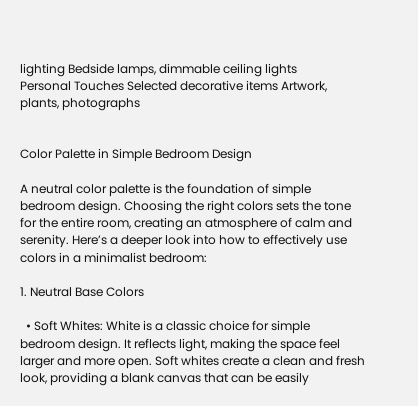lighting Bedside lamps, dimmable ceiling lights
Personal Touches Selected decorative items Artwork, plants, photographs


Color Palette in Simple Bedroom Design

A neutral color palette is the foundation of simple bedroom design. Choosing the right colors sets the tone for the entire room, creating an atmosphere of calm and serenity. Here’s a deeper look into how to effectively use colors in a minimalist bedroom:

1. Neutral Base Colors

  • Soft Whites: White is a classic choice for simple bedroom design. It reflects light, making the space feel larger and more open. Soft whites create a clean and fresh look, providing a blank canvas that can be easily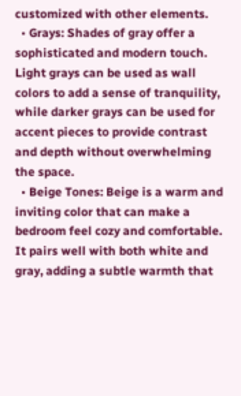customized with other elements.
  • Grays: Shades of gray offer a sophisticated and modern touch. Light grays can be used as wall colors to add a sense of tranquility, while darker grays can be used for accent pieces to provide contrast and depth without overwhelming the space.
  • Beige Tones: Beige is a warm and inviting color that can make a bedroom feel cozy and comfortable. It pairs well with both white and gray, adding a subtle warmth that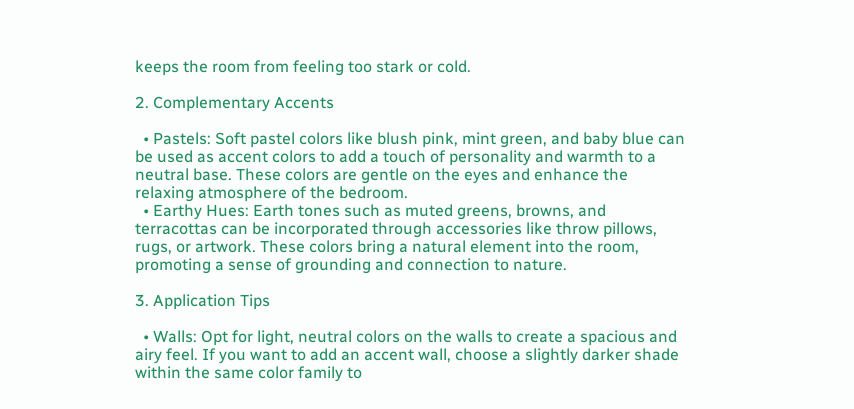keeps the room from feeling too stark or cold.

2. Complementary Accents

  • Pastels: Soft pastel colors like blush pink, mint green, and baby blue can be used as accent colors to add a touch of personality and warmth to a neutral base. These colors are gentle on the eyes and enhance the relaxing atmosphere of the bedroom.
  • Earthy Hues: Earth tones such as muted greens, browns, and terracottas can be incorporated through accessories like throw pillows, rugs, or artwork. These colors bring a natural element into the room, promoting a sense of grounding and connection to nature.

3. Application Tips

  • Walls: Opt for light, neutral colors on the walls to create a spacious and airy feel. If you want to add an accent wall, choose a slightly darker shade within the same color family to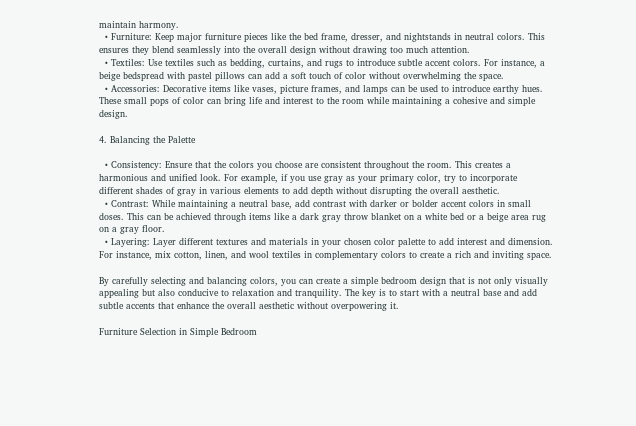maintain harmony.
  • Furniture: Keep major furniture pieces like the bed frame, dresser, and nightstands in neutral colors. This ensures they blend seamlessly into the overall design without drawing too much attention.
  • Textiles: Use textiles such as bedding, curtains, and rugs to introduce subtle accent colors. For instance, a beige bedspread with pastel pillows can add a soft touch of color without overwhelming the space.
  • Accessories: Decorative items like vases, picture frames, and lamps can be used to introduce earthy hues. These small pops of color can bring life and interest to the room while maintaining a cohesive and simple design.

4. Balancing the Palette

  • Consistency: Ensure that the colors you choose are consistent throughout the room. This creates a harmonious and unified look. For example, if you use gray as your primary color, try to incorporate different shades of gray in various elements to add depth without disrupting the overall aesthetic.
  • Contrast: While maintaining a neutral base, add contrast with darker or bolder accent colors in small doses. This can be achieved through items like a dark gray throw blanket on a white bed or a beige area rug on a gray floor.
  • Layering: Layer different textures and materials in your chosen color palette to add interest and dimension. For instance, mix cotton, linen, and wool textiles in complementary colors to create a rich and inviting space.

By carefully selecting and balancing colors, you can create a simple bedroom design that is not only visually appealing but also conducive to relaxation and tranquility. The key is to start with a neutral base and add subtle accents that enhance the overall aesthetic without overpowering it.

Furniture Selection in Simple Bedroom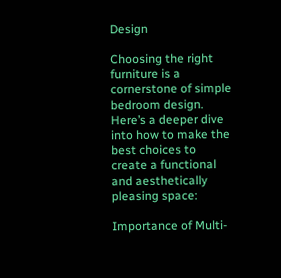Design

Choosing the right furniture is a cornerstone of simple bedroom design. Here’s a deeper dive into how to make the best choices to create a functional and aesthetically pleasing space:

Importance of Multi-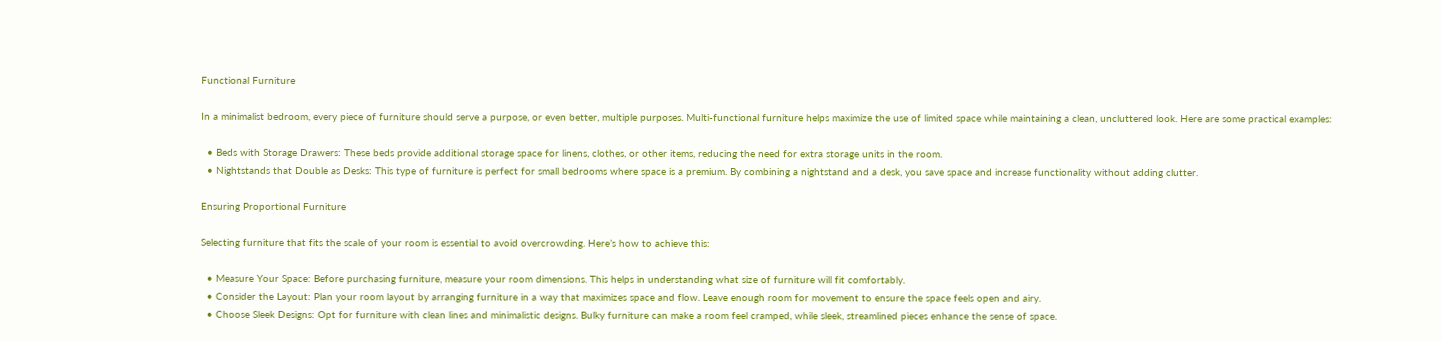Functional Furniture

In a minimalist bedroom, every piece of furniture should serve a purpose, or even better, multiple purposes. Multi-functional furniture helps maximize the use of limited space while maintaining a clean, uncluttered look. Here are some practical examples:

  • Beds with Storage Drawers: These beds provide additional storage space for linens, clothes, or other items, reducing the need for extra storage units in the room.
  • Nightstands that Double as Desks: This type of furniture is perfect for small bedrooms where space is a premium. By combining a nightstand and a desk, you save space and increase functionality without adding clutter.

Ensuring Proportional Furniture

Selecting furniture that fits the scale of your room is essential to avoid overcrowding. Here’s how to achieve this:

  • Measure Your Space: Before purchasing furniture, measure your room dimensions. This helps in understanding what size of furniture will fit comfortably.
  • Consider the Layout: Plan your room layout by arranging furniture in a way that maximizes space and flow. Leave enough room for movement to ensure the space feels open and airy.
  • Choose Sleek Designs: Opt for furniture with clean lines and minimalistic designs. Bulky furniture can make a room feel cramped, while sleek, streamlined pieces enhance the sense of space.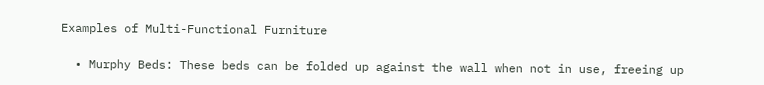Examples of Multi-Functional Furniture

  • Murphy Beds: These beds can be folded up against the wall when not in use, freeing up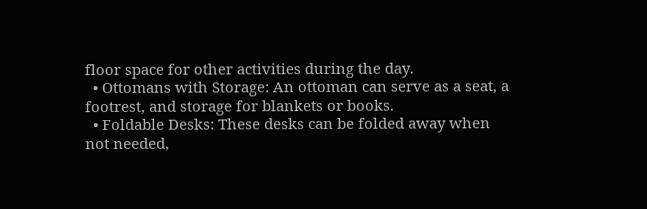floor space for other activities during the day.
  • Ottomans with Storage: An ottoman can serve as a seat, a footrest, and storage for blankets or books.
  • Foldable Desks: These desks can be folded away when not needed,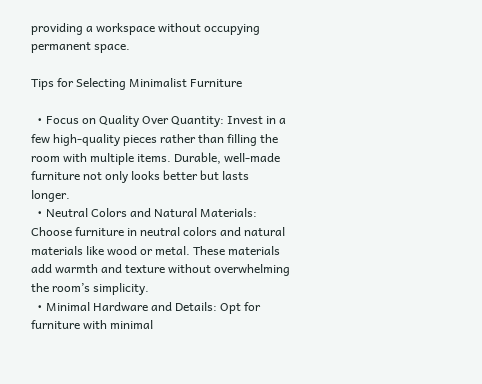providing a workspace without occupying permanent space.

Tips for Selecting Minimalist Furniture

  • Focus on Quality Over Quantity: Invest in a few high-quality pieces rather than filling the room with multiple items. Durable, well-made furniture not only looks better but lasts longer.
  • Neutral Colors and Natural Materials: Choose furniture in neutral colors and natural materials like wood or metal. These materials add warmth and texture without overwhelming the room’s simplicity.
  • Minimal Hardware and Details: Opt for furniture with minimal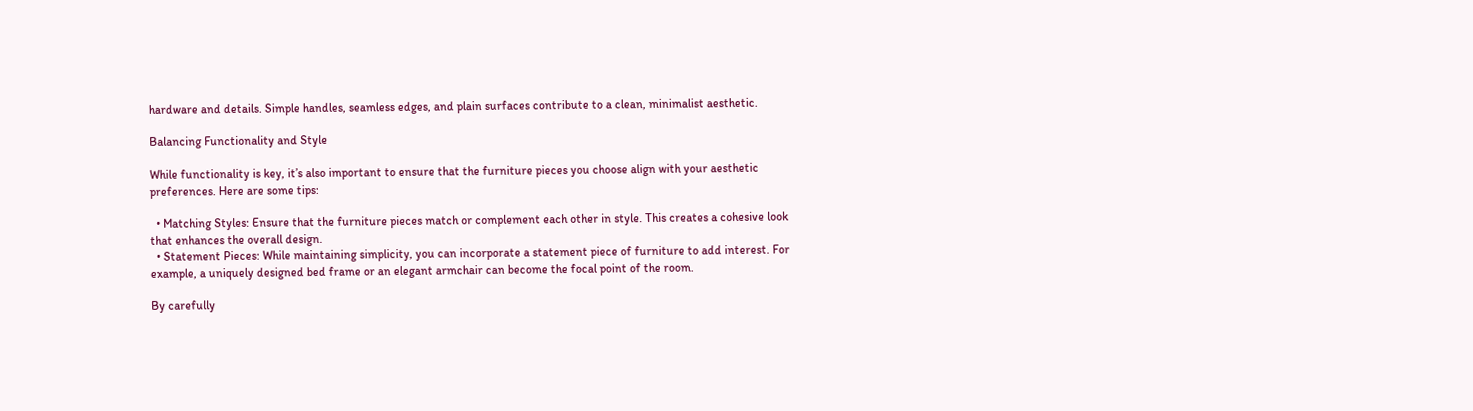hardware and details. Simple handles, seamless edges, and plain surfaces contribute to a clean, minimalist aesthetic.

Balancing Functionality and Style

While functionality is key, it’s also important to ensure that the furniture pieces you choose align with your aesthetic preferences. Here are some tips:

  • Matching Styles: Ensure that the furniture pieces match or complement each other in style. This creates a cohesive look that enhances the overall design.
  • Statement Pieces: While maintaining simplicity, you can incorporate a statement piece of furniture to add interest. For example, a uniquely designed bed frame or an elegant armchair can become the focal point of the room.

By carefully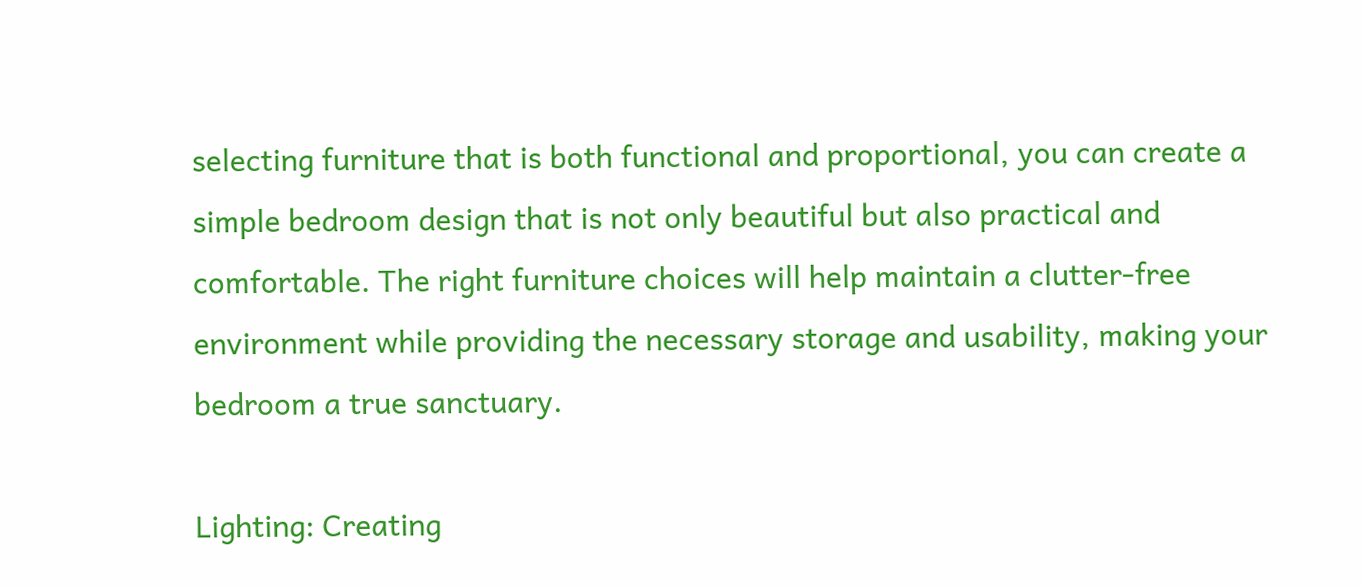selecting furniture that is both functional and proportional, you can create a simple bedroom design that is not only beautiful but also practical and comfortable. The right furniture choices will help maintain a clutter-free environment while providing the necessary storage and usability, making your bedroom a true sanctuary.

Lighting: Creating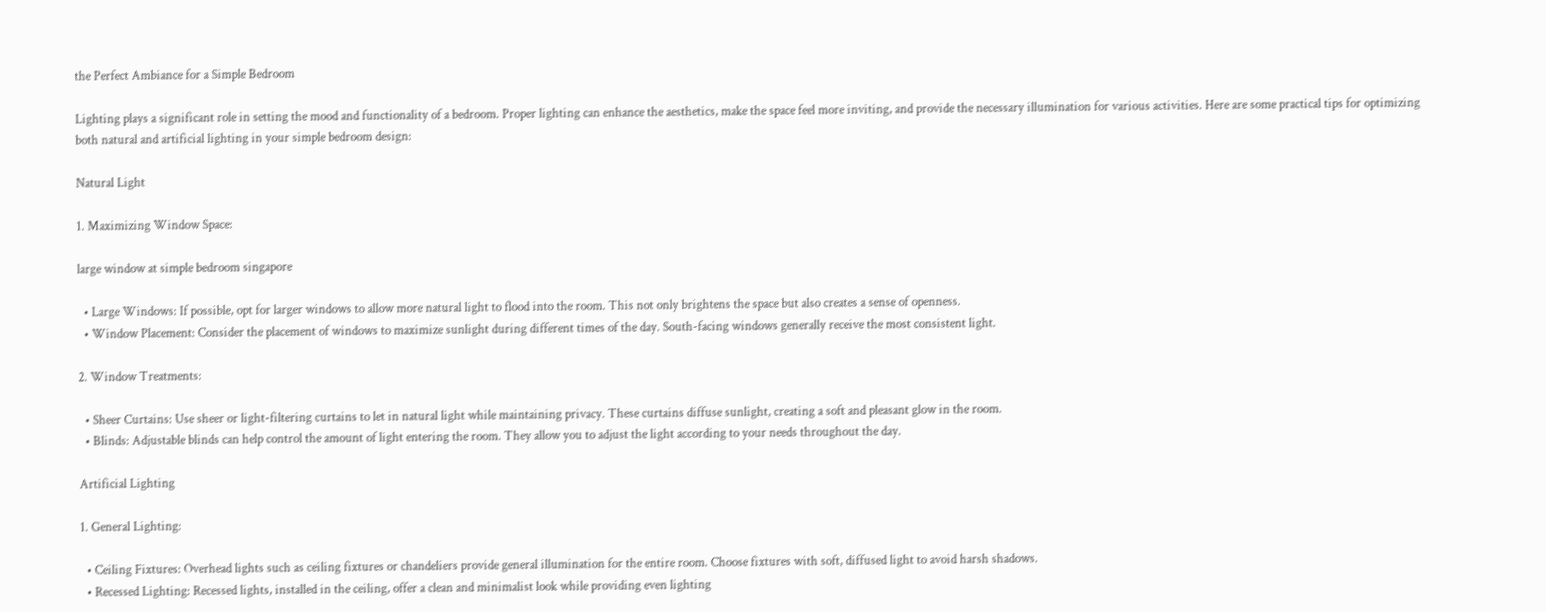the Perfect Ambiance for a Simple Bedroom

Lighting plays a significant role in setting the mood and functionality of a bedroom. Proper lighting can enhance the aesthetics, make the space feel more inviting, and provide the necessary illumination for various activities. Here are some practical tips for optimizing both natural and artificial lighting in your simple bedroom design:

Natural Light

1. Maximizing Window Space:

large window at simple bedroom singapore

  • Large Windows: If possible, opt for larger windows to allow more natural light to flood into the room. This not only brightens the space but also creates a sense of openness.
  • Window Placement: Consider the placement of windows to maximize sunlight during different times of the day. South-facing windows generally receive the most consistent light.

2. Window Treatments:

  • Sheer Curtains: Use sheer or light-filtering curtains to let in natural light while maintaining privacy. These curtains diffuse sunlight, creating a soft and pleasant glow in the room.
  • Blinds: Adjustable blinds can help control the amount of light entering the room. They allow you to adjust the light according to your needs throughout the day.

Artificial Lighting

1. General Lighting:

  • Ceiling Fixtures: Overhead lights such as ceiling fixtures or chandeliers provide general illumination for the entire room. Choose fixtures with soft, diffused light to avoid harsh shadows.
  • Recessed Lighting: Recessed lights, installed in the ceiling, offer a clean and minimalist look while providing even lighting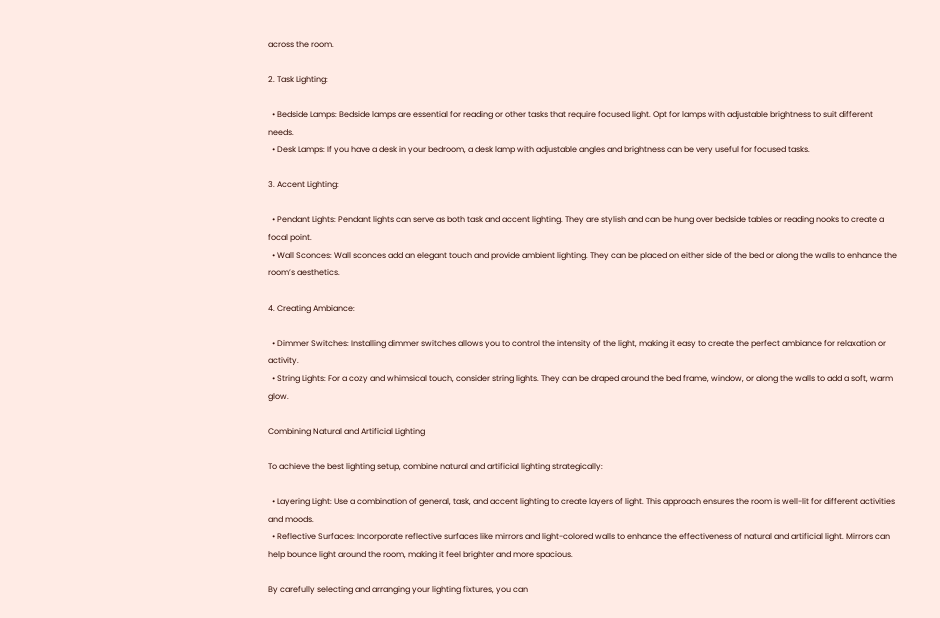across the room.

2. Task Lighting:

  • Bedside Lamps: Bedside lamps are essential for reading or other tasks that require focused light. Opt for lamps with adjustable brightness to suit different needs.
  • Desk Lamps: If you have a desk in your bedroom, a desk lamp with adjustable angles and brightness can be very useful for focused tasks.

3. Accent Lighting:

  • Pendant Lights: Pendant lights can serve as both task and accent lighting. They are stylish and can be hung over bedside tables or reading nooks to create a focal point.
  • Wall Sconces: Wall sconces add an elegant touch and provide ambient lighting. They can be placed on either side of the bed or along the walls to enhance the room’s aesthetics.

4. Creating Ambiance:

  • Dimmer Switches: Installing dimmer switches allows you to control the intensity of the light, making it easy to create the perfect ambiance for relaxation or activity.
  • String Lights: For a cozy and whimsical touch, consider string lights. They can be draped around the bed frame, window, or along the walls to add a soft, warm glow.

Combining Natural and Artificial Lighting

To achieve the best lighting setup, combine natural and artificial lighting strategically:

  • Layering Light: Use a combination of general, task, and accent lighting to create layers of light. This approach ensures the room is well-lit for different activities and moods.
  • Reflective Surfaces: Incorporate reflective surfaces like mirrors and light-colored walls to enhance the effectiveness of natural and artificial light. Mirrors can help bounce light around the room, making it feel brighter and more spacious.

By carefully selecting and arranging your lighting fixtures, you can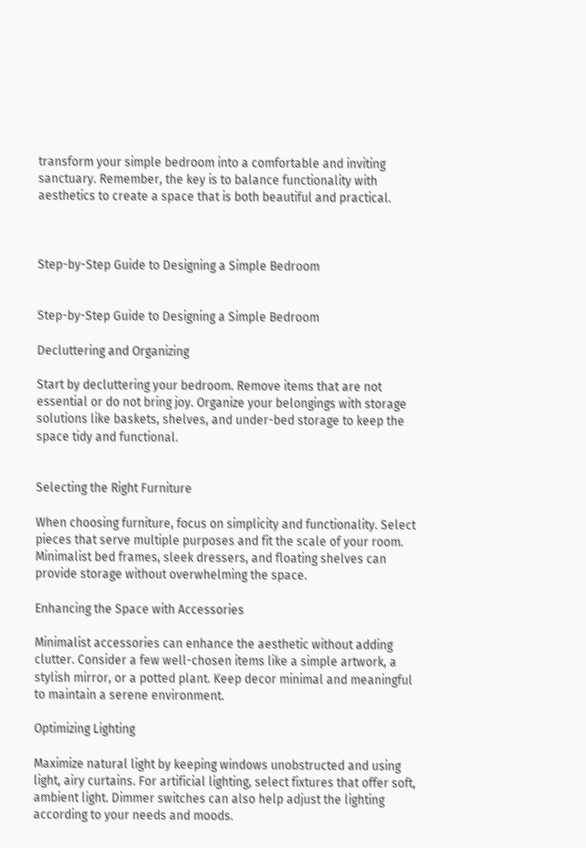transform your simple bedroom into a comfortable and inviting sanctuary. Remember, the key is to balance functionality with aesthetics to create a space that is both beautiful and practical.



Step-by-Step Guide to Designing a Simple Bedroom


Step-by-Step Guide to Designing a Simple Bedroom

Decluttering and Organizing

Start by decluttering your bedroom. Remove items that are not essential or do not bring joy. Organize your belongings with storage solutions like baskets, shelves, and under-bed storage to keep the space tidy and functional.


Selecting the Right Furniture

When choosing furniture, focus on simplicity and functionality. Select pieces that serve multiple purposes and fit the scale of your room. Minimalist bed frames, sleek dressers, and floating shelves can provide storage without overwhelming the space.

Enhancing the Space with Accessories

Minimalist accessories can enhance the aesthetic without adding clutter. Consider a few well-chosen items like a simple artwork, a stylish mirror, or a potted plant. Keep decor minimal and meaningful to maintain a serene environment.

Optimizing Lighting

Maximize natural light by keeping windows unobstructed and using light, airy curtains. For artificial lighting, select fixtures that offer soft, ambient light. Dimmer switches can also help adjust the lighting according to your needs and moods.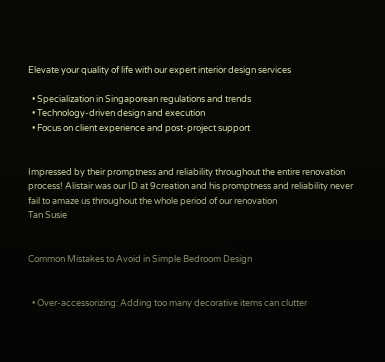Elevate your quality of life with our expert interior design services

  • Specialization in Singaporean regulations and trends
  • Technology-driven design and execution
  • Focus on client experience and post-project support


Impressed by their promptness and reliability throughout the entire renovation process! Alistair was our ID at 9creation and his promptness and reliability never fail to amaze us throughout the whole period of our renovation
Tan Susie


Common Mistakes to Avoid in Simple Bedroom Design


  • Over-accessorizing: Adding too many decorative items can clutter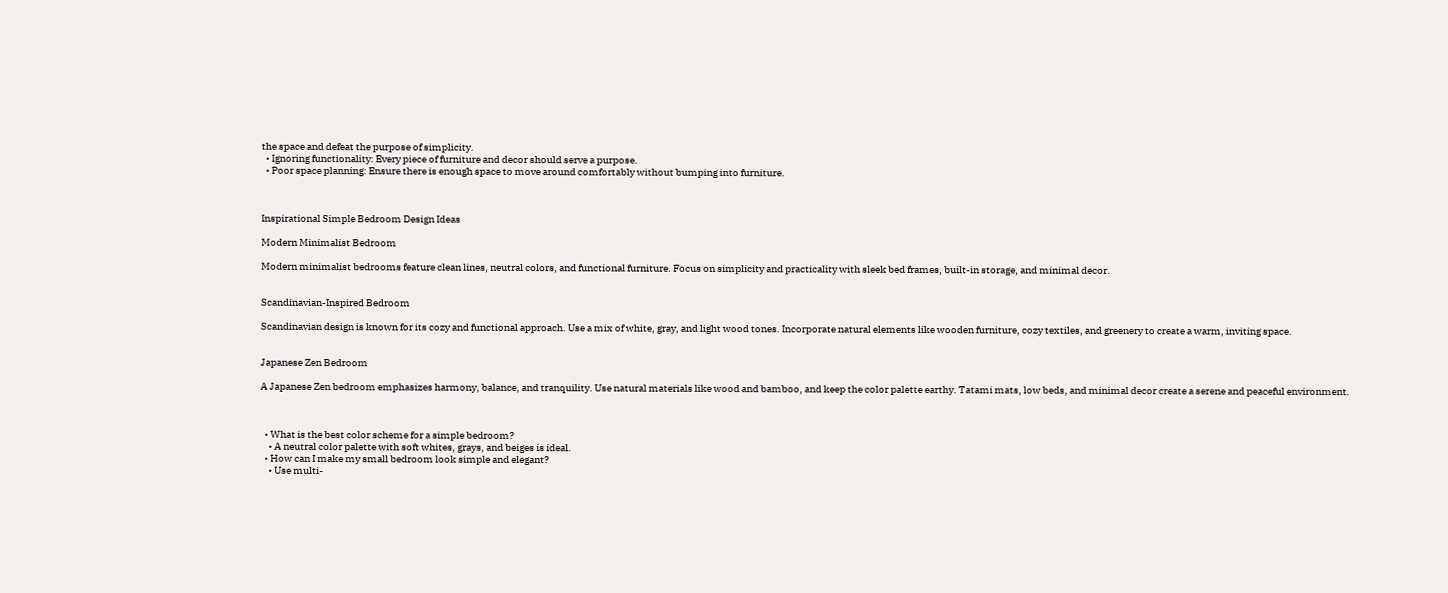the space and defeat the purpose of simplicity.
  • Ignoring functionality: Every piece of furniture and decor should serve a purpose.
  • Poor space planning: Ensure there is enough space to move around comfortably without bumping into furniture.



Inspirational Simple Bedroom Design Ideas

Modern Minimalist Bedroom

Modern minimalist bedrooms feature clean lines, neutral colors, and functional furniture. Focus on simplicity and practicality with sleek bed frames, built-in storage, and minimal decor.


Scandinavian-Inspired Bedroom

Scandinavian design is known for its cozy and functional approach. Use a mix of white, gray, and light wood tones. Incorporate natural elements like wooden furniture, cozy textiles, and greenery to create a warm, inviting space.


Japanese Zen Bedroom

A Japanese Zen bedroom emphasizes harmony, balance, and tranquility. Use natural materials like wood and bamboo, and keep the color palette earthy. Tatami mats, low beds, and minimal decor create a serene and peaceful environment.



  • What is the best color scheme for a simple bedroom?
    • A neutral color palette with soft whites, grays, and beiges is ideal.
  • How can I make my small bedroom look simple and elegant?
    • Use multi-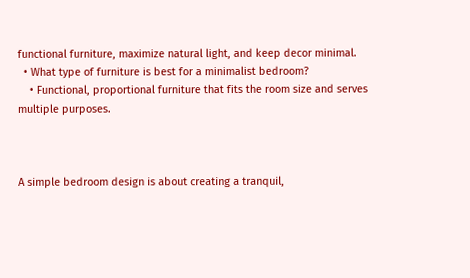functional furniture, maximize natural light, and keep decor minimal.
  • What type of furniture is best for a minimalist bedroom?
    • Functional, proportional furniture that fits the room size and serves multiple purposes.



A simple bedroom design is about creating a tranquil,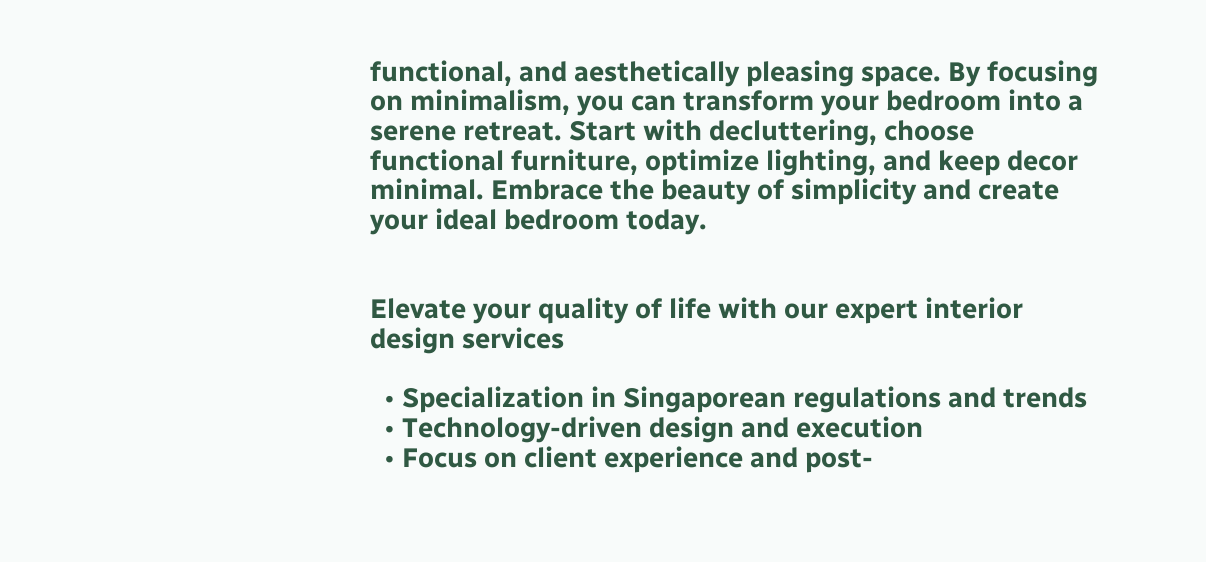functional, and aesthetically pleasing space. By focusing on minimalism, you can transform your bedroom into a serene retreat. Start with decluttering, choose functional furniture, optimize lighting, and keep decor minimal. Embrace the beauty of simplicity and create your ideal bedroom today.


Elevate your quality of life with our expert interior design services

  • Specialization in Singaporean regulations and trends
  • Technology-driven design and execution
  • Focus on client experience and post-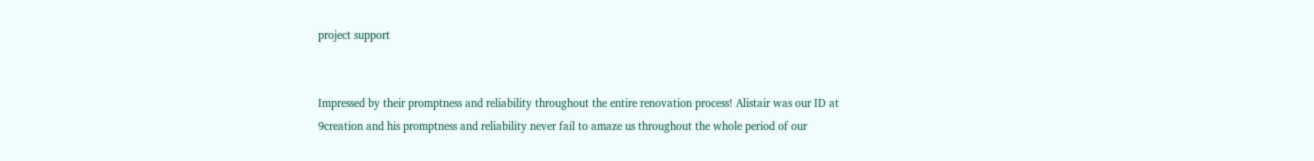project support


Impressed by their promptness and reliability throughout the entire renovation process! Alistair was our ID at 9creation and his promptness and reliability never fail to amaze us throughout the whole period of our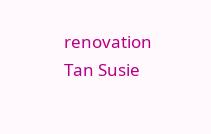renovation
Tan Susie